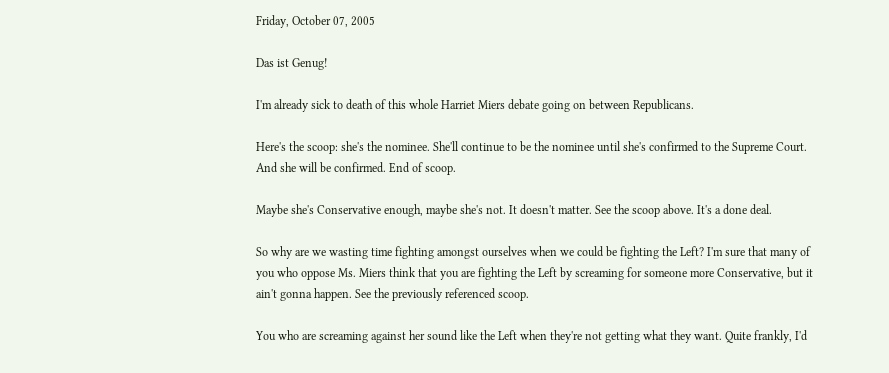Friday, October 07, 2005

Das ist Genug!

I'm already sick to death of this whole Harriet Miers debate going on between Republicans.

Here's the scoop: she's the nominee. She'll continue to be the nominee until she's confirmed to the Supreme Court. And she will be confirmed. End of scoop.

Maybe she's Conservative enough, maybe she's not. It doesn't matter. See the scoop above. It's a done deal.

So why are we wasting time fighting amongst ourselves when we could be fighting the Left? I'm sure that many of you who oppose Ms. Miers think that you are fighting the Left by screaming for someone more Conservative, but it ain't gonna happen. See the previously referenced scoop.

You who are screaming against her sound like the Left when they're not getting what they want. Quite frankly, I'd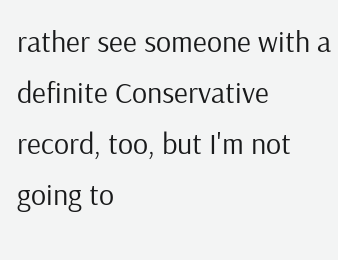rather see someone with a definite Conservative record, too, but I'm not going to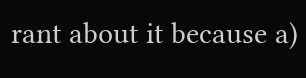rant about it because a)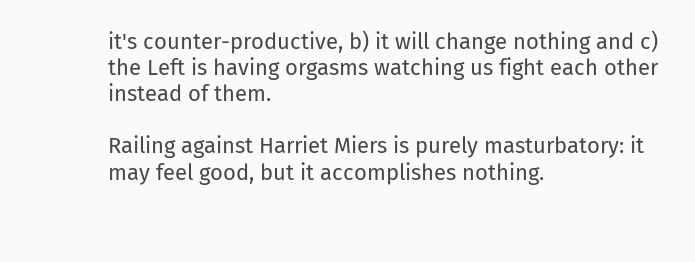it's counter-productive, b) it will change nothing and c) the Left is having orgasms watching us fight each other instead of them.

Railing against Harriet Miers is purely masturbatory: it may feel good, but it accomplishes nothing.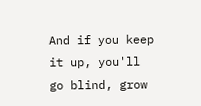And if you keep it up, you'll go blind, grow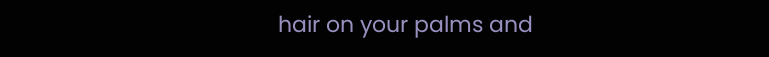hair on your palms and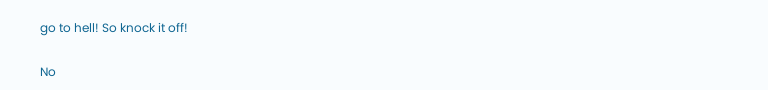go to hell! So knock it off!

No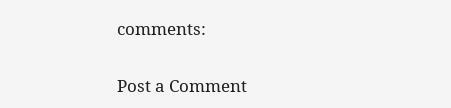comments:

Post a Comment